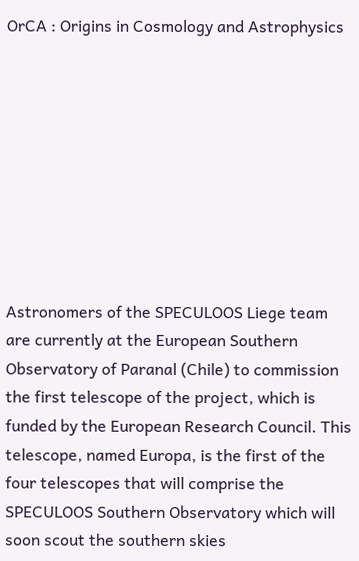OrCA : Origins in Cosmology and Astrophysics









Astronomers of the SPECULOOS Liege team are currently at the European Southern Observatory of Paranal (Chile) to commission the first telescope of the project, which is funded by the European Research Council. This telescope, named Europa, is the first of the four telescopes that will comprise the SPECULOOS Southern Observatory which will soon scout the southern skies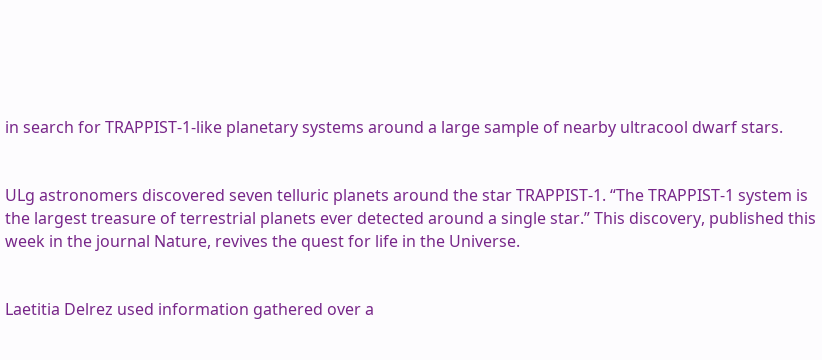in search for TRAPPIST-1-like planetary systems around a large sample of nearby ultracool dwarf stars.


ULg astronomers discovered seven telluric planets around the star TRAPPIST-1. “The TRAPPIST-1 system is the largest treasure of terrestrial planets ever detected around a single star.” This discovery, published this week in the journal Nature, revives the quest for life in the Universe.


Laetitia Delrez used information gathered over a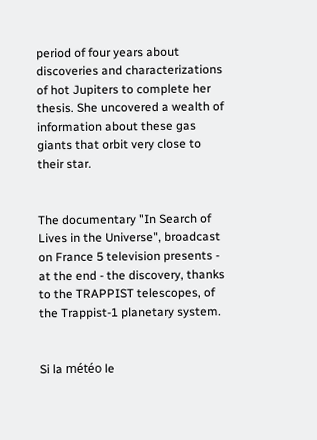period of four years about discoveries and characterizations of hot Jupiters to complete her thesis. She uncovered a wealth of information about these gas giants that orbit very close to their star.


The documentary "In Search of Lives in the Universe", broadcast on France 5 television presents - at the end - the discovery, thanks to the TRAPPIST telescopes, of the Trappist-1 planetary system.


Si la météo le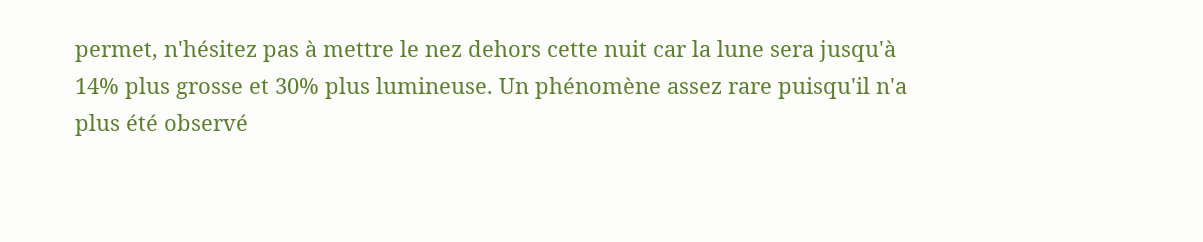permet, n'hésitez pas à mettre le nez dehors cette nuit car la lune sera jusqu'à 14% plus grosse et 30% plus lumineuse. Un phénomène assez rare puisqu'il n'a plus été observé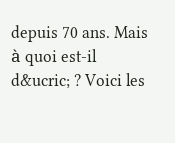depuis 70 ans. Mais à quoi est-il d&ucric; ? Voici les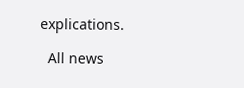explications.

  All news